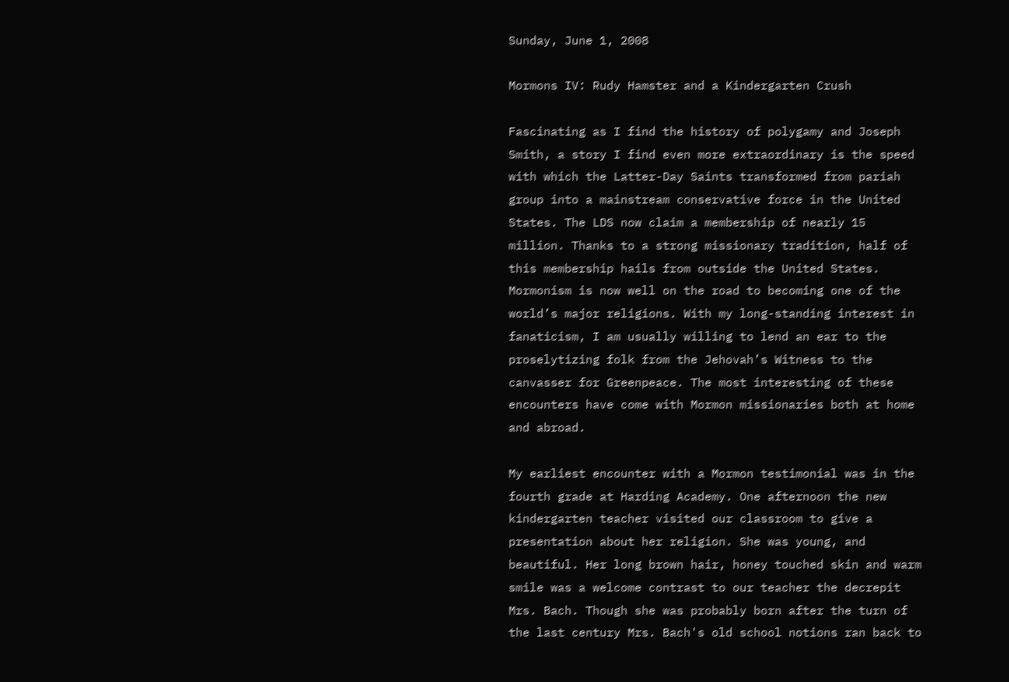Sunday, June 1, 2008

Mormons IV: Rudy Hamster and a Kindergarten Crush

Fascinating as I find the history of polygamy and Joseph Smith, a story I find even more extraordinary is the speed with which the Latter-Day Saints transformed from pariah group into a mainstream conservative force in the United States. The LDS now claim a membership of nearly 15 million. Thanks to a strong missionary tradition, half of this membership hails from outside the United States. Mormonism is now well on the road to becoming one of the world’s major religions. With my long-standing interest in fanaticism, I am usually willing to lend an ear to the proselytizing folk from the Jehovah’s Witness to the canvasser for Greenpeace. The most interesting of these encounters have come with Mormon missionaries both at home and abroad.

My earliest encounter with a Mormon testimonial was in the fourth grade at Harding Academy. One afternoon the new kindergarten teacher visited our classroom to give a presentation about her religion. She was young, and beautiful. Her long brown hair, honey touched skin and warm smile was a welcome contrast to our teacher the decrepit Mrs. Bach. Though she was probably born after the turn of the last century Mrs. Bach's old school notions ran back to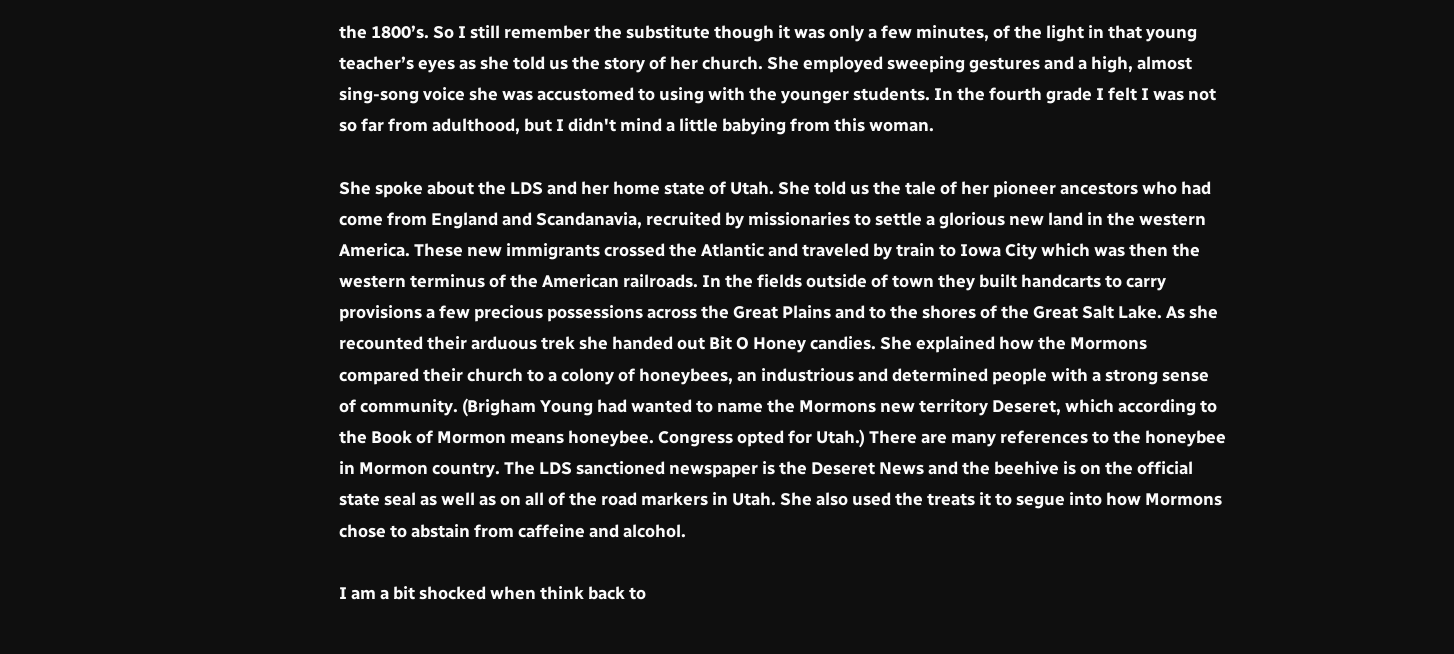the 1800’s. So I still remember the substitute though it was only a few minutes, of the light in that young teacher’s eyes as she told us the story of her church. She employed sweeping gestures and a high, almost sing-song voice she was accustomed to using with the younger students. In the fourth grade I felt I was not so far from adulthood, but I didn't mind a little babying from this woman.

She spoke about the LDS and her home state of Utah. She told us the tale of her pioneer ancestors who had come from England and Scandanavia, recruited by missionaries to settle a glorious new land in the western America. These new immigrants crossed the Atlantic and traveled by train to Iowa City which was then the western terminus of the American railroads. In the fields outside of town they built handcarts to carry provisions a few precious possessions across the Great Plains and to the shores of the Great Salt Lake. As she recounted their arduous trek she handed out Bit O Honey candies. She explained how the Mormons compared their church to a colony of honeybees, an industrious and determined people with a strong sense of community. (Brigham Young had wanted to name the Mormons new territory Deseret, which according to the Book of Mormon means honeybee. Congress opted for Utah.) There are many references to the honeybee in Mormon country. The LDS sanctioned newspaper is the Deseret News and the beehive is on the official state seal as well as on all of the road markers in Utah. She also used the treats it to segue into how Mormons chose to abstain from caffeine and alcohol.

I am a bit shocked when think back to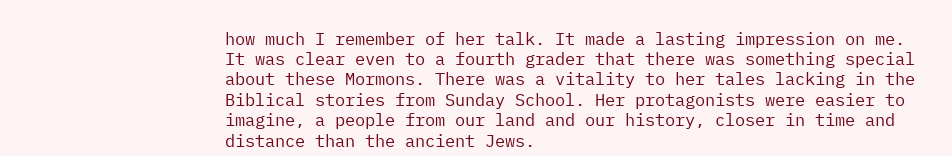how much I remember of her talk. It made a lasting impression on me. It was clear even to a fourth grader that there was something special about these Mormons. There was a vitality to her tales lacking in the Biblical stories from Sunday School. Her protagonists were easier to imagine, a people from our land and our history, closer in time and distance than the ancient Jews.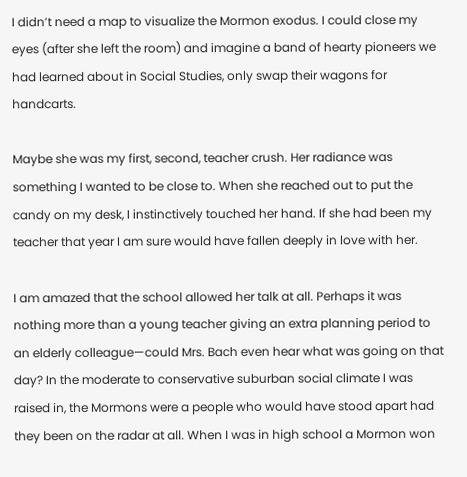I didn’t need a map to visualize the Mormon exodus. I could close my eyes (after she left the room) and imagine a band of hearty pioneers we had learned about in Social Studies, only swap their wagons for handcarts.

Maybe she was my first, second, teacher crush. Her radiance was something I wanted to be close to. When she reached out to put the candy on my desk, I instinctively touched her hand. If she had been my teacher that year I am sure would have fallen deeply in love with her.

I am amazed that the school allowed her talk at all. Perhaps it was nothing more than a young teacher giving an extra planning period to an elderly colleague—could Mrs. Bach even hear what was going on that day? In the moderate to conservative suburban social climate I was raised in, the Mormons were a people who would have stood apart had they been on the radar at all. When I was in high school a Mormon won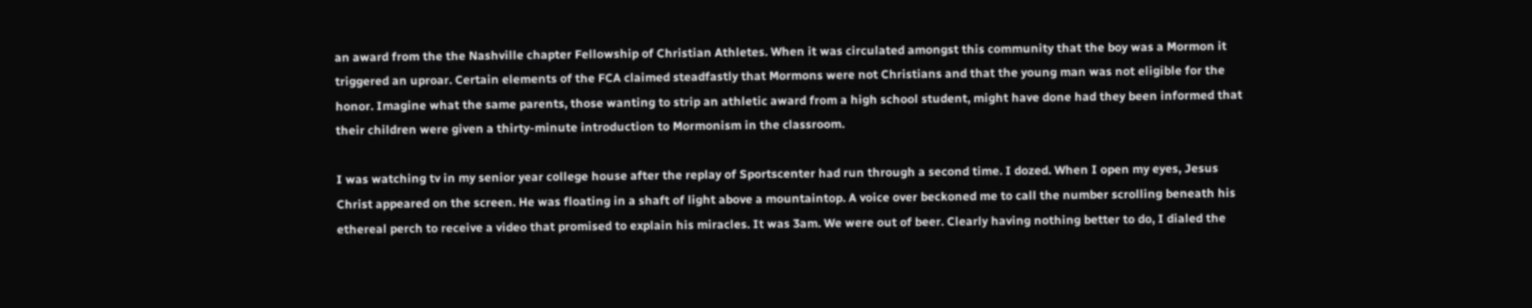an award from the the Nashville chapter Fellowship of Christian Athletes. When it was circulated amongst this community that the boy was a Mormon it triggered an uproar. Certain elements of the FCA claimed steadfastly that Mormons were not Christians and that the young man was not eligible for the honor. Imagine what the same parents, those wanting to strip an athletic award from a high school student, might have done had they been informed that their children were given a thirty-minute introduction to Mormonism in the classroom.

I was watching tv in my senior year college house after the replay of Sportscenter had run through a second time. I dozed. When I open my eyes, Jesus Christ appeared on the screen. He was floating in a shaft of light above a mountaintop. A voice over beckoned me to call the number scrolling beneath his ethereal perch to receive a video that promised to explain his miracles. It was 3am. We were out of beer. Clearly having nothing better to do, I dialed the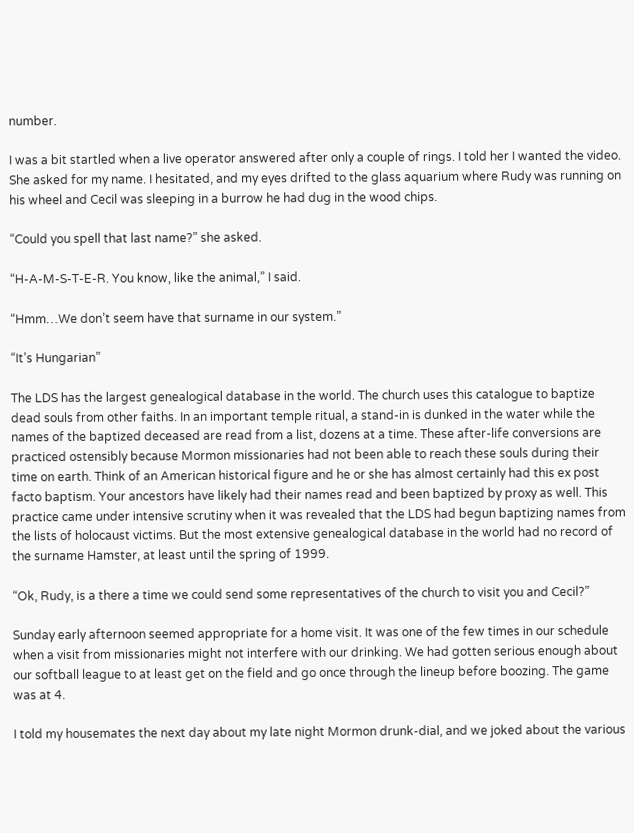number.

I was a bit startled when a live operator answered after only a couple of rings. I told her I wanted the video. She asked for my name. I hesitated, and my eyes drifted to the glass aquarium where Rudy was running on his wheel and Cecil was sleeping in a burrow he had dug in the wood chips.

“Could you spell that last name?” she asked.

“H-A-M-S-T-E-R. You know, like the animal,” I said.

“Hmm…We don’t seem have that surname in our system.”

“It’s Hungarian”

The LDS has the largest genealogical database in the world. The church uses this catalogue to baptize dead souls from other faiths. In an important temple ritual, a stand-in is dunked in the water while the names of the baptized deceased are read from a list, dozens at a time. These after-life conversions are practiced ostensibly because Mormon missionaries had not been able to reach these souls during their time on earth. Think of an American historical figure and he or she has almost certainly had this ex post facto baptism. Your ancestors have likely had their names read and been baptized by proxy as well. This practice came under intensive scrutiny when it was revealed that the LDS had begun baptizing names from the lists of holocaust victims. But the most extensive genealogical database in the world had no record of the surname Hamster, at least until the spring of 1999.

“Ok, Rudy, is a there a time we could send some representatives of the church to visit you and Cecil?”

Sunday early afternoon seemed appropriate for a home visit. It was one of the few times in our schedule when a visit from missionaries might not interfere with our drinking. We had gotten serious enough about our softball league to at least get on the field and go once through the lineup before boozing. The game was at 4.

I told my housemates the next day about my late night Mormon drunk-dial, and we joked about the various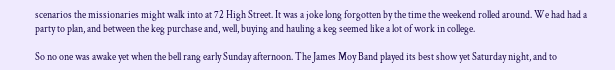scenarios the missionaries might walk into at 72 High Street. It was a joke long forgotten by the time the weekend rolled around. We had had a party to plan, and between the keg purchase and, well, buying and hauling a keg seemed like a lot of work in college.

So no one was awake yet when the bell rang early Sunday afternoon. The James Moy Band played its best show yet Saturday night, and to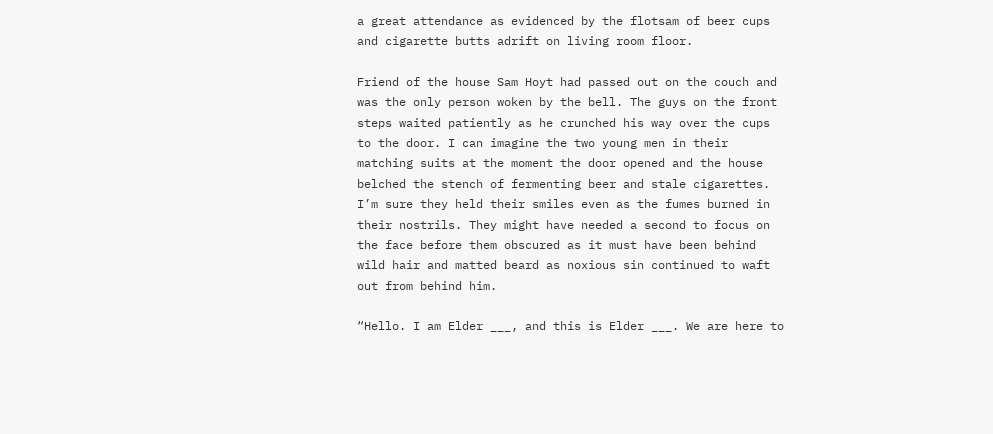a great attendance as evidenced by the flotsam of beer cups and cigarette butts adrift on living room floor.

Friend of the house Sam Hoyt had passed out on the couch and was the only person woken by the bell. The guys on the front steps waited patiently as he crunched his way over the cups to the door. I can imagine the two young men in their matching suits at the moment the door opened and the house belched the stench of fermenting beer and stale cigarettes. I’m sure they held their smiles even as the fumes burned in their nostrils. They might have needed a second to focus on the face before them obscured as it must have been behind wild hair and matted beard as noxious sin continued to waft out from behind him.

“Hello. I am Elder ___, and this is Elder ___. We are here to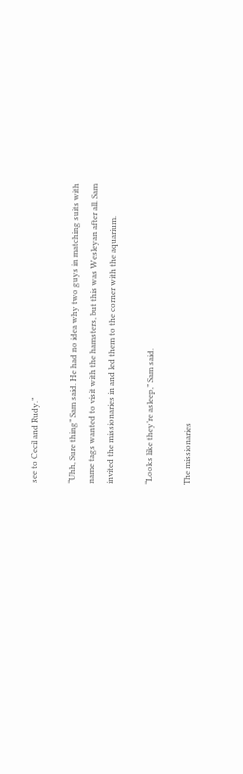see to Cecil and Rudy.”

“Uhh, Sure thing” Sam said. He had no idea why two guys in matching suits with name tags wanted to visit with the hamsters, but this was Wesleyan after all. Sam invited the missionaries in and led them to the corner with the aquarium.

“Looks like they’re asleep,” Sam said.

The missionaries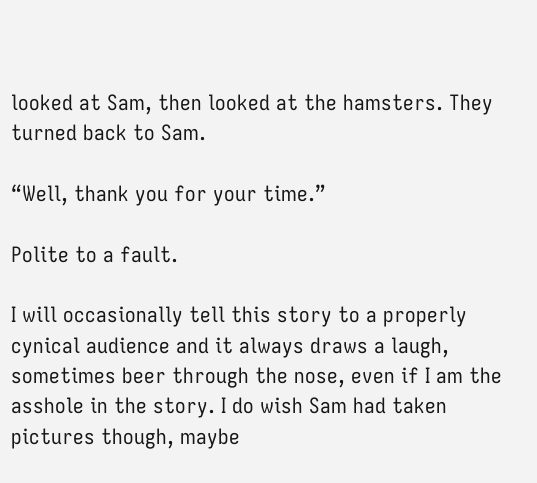looked at Sam, then looked at the hamsters. They turned back to Sam.

“Well, thank you for your time.”

Polite to a fault.

I will occasionally tell this story to a properly cynical audience and it always draws a laugh, sometimes beer through the nose, even if I am the asshole in the story. I do wish Sam had taken pictures though, maybe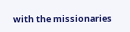with the missionaries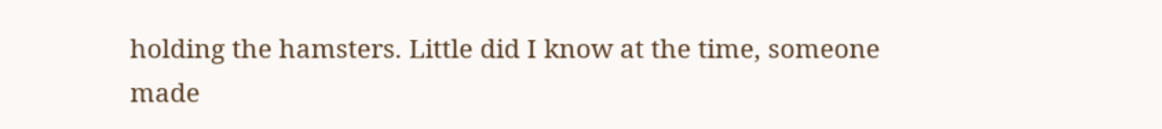holding the hamsters. Little did I know at the time, someone made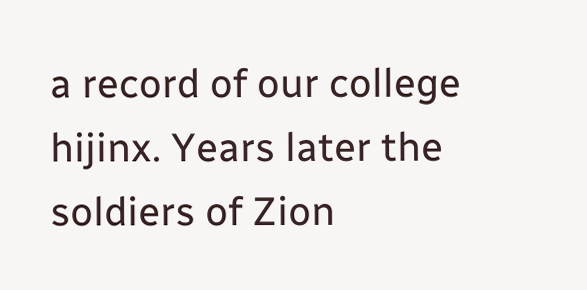a record of our college hijinx. Years later the soldiers of Zion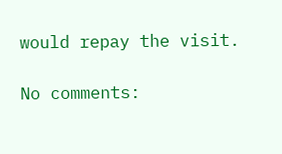would repay the visit.

No comments: